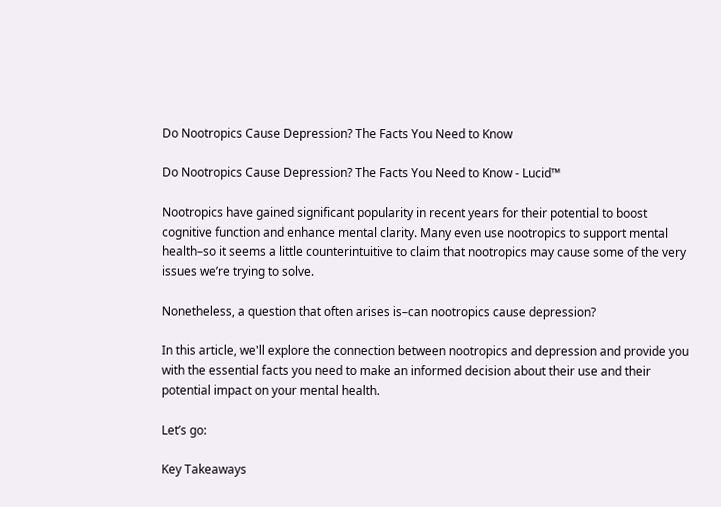Do Nootropics Cause Depression? The Facts You Need to Know

Do Nootropics Cause Depression? The Facts You Need to Know - Lucid™

Nootropics have gained significant popularity in recent years for their potential to boost cognitive function and enhance mental clarity. Many even use nootropics to support mental health–so it seems a little counterintuitive to claim that nootropics may cause some of the very issues we’re trying to solve.

Nonetheless, a question that often arises is–can nootropics cause depression?

In this article, we'll explore the connection between nootropics and depression and provide you with the essential facts you need to make an informed decision about their use and their potential impact on your mental health.

Let’s go:

Key Takeaways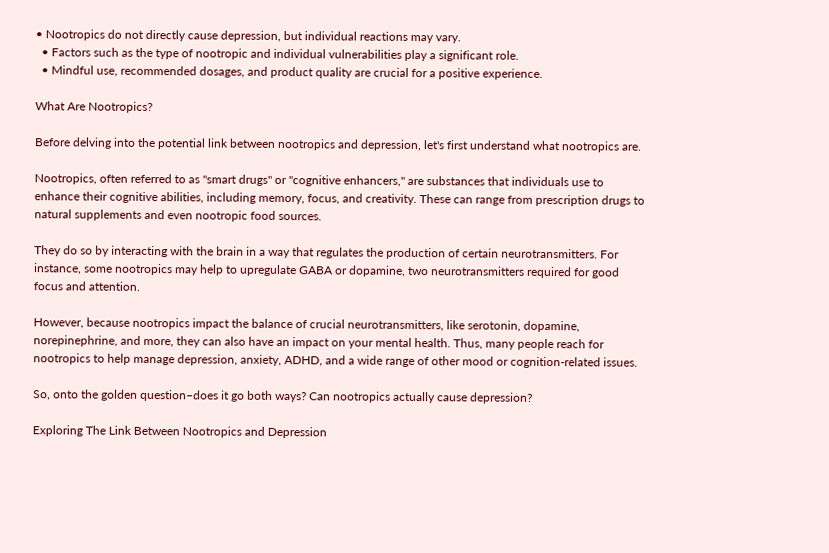• Nootropics do not directly cause depression, but individual reactions may vary.
  • Factors such as the type of nootropic and individual vulnerabilities play a significant role.
  • Mindful use, recommended dosages, and product quality are crucial for a positive experience.

What Are Nootropics?

Before delving into the potential link between nootropics and depression, let's first understand what nootropics are.

Nootropics, often referred to as "smart drugs" or "cognitive enhancers," are substances that individuals use to enhance their cognitive abilities, including memory, focus, and creativity. These can range from prescription drugs to natural supplements and even nootropic food sources.

They do so by interacting with the brain in a way that regulates the production of certain neurotransmitters. For instance, some nootropics may help to upregulate GABA or dopamine, two neurotransmitters required for good focus and attention.

However, because nootropics impact the balance of crucial neurotransmitters, like serotonin, dopamine, norepinephrine, and more, they can also have an impact on your mental health. Thus, many people reach for nootropics to help manage depression, anxiety, ADHD, and a wide range of other mood or cognition-related issues.

So, onto the golden question–does it go both ways? Can nootropics actually cause depression?

Exploring The Link Between Nootropics and Depression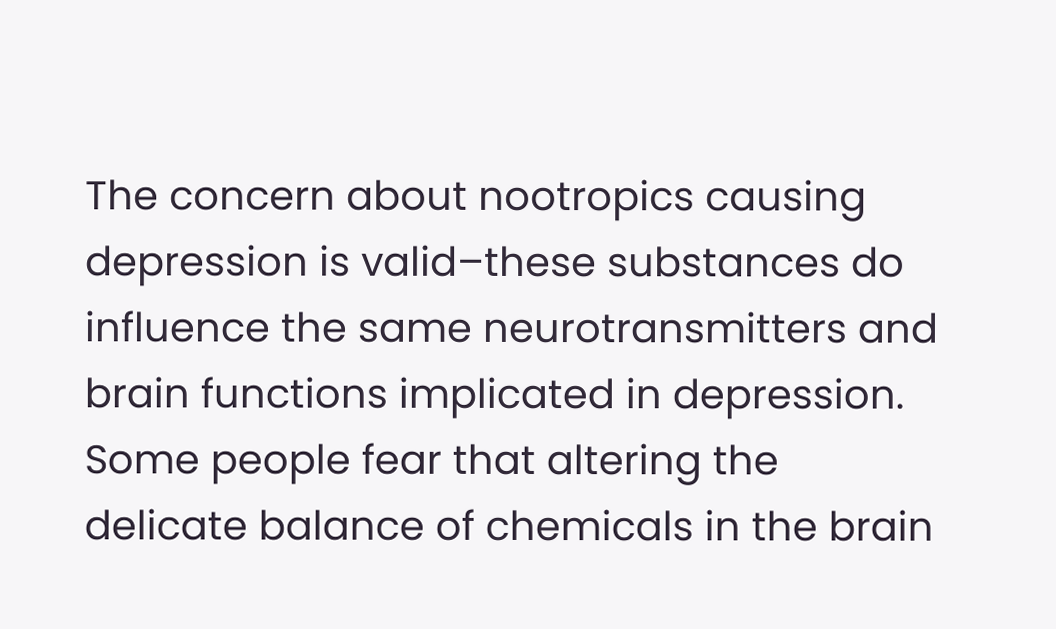The concern about nootropics causing depression is valid–these substances do influence the same neurotransmitters and brain functions implicated in depression. Some people fear that altering the delicate balance of chemicals in the brain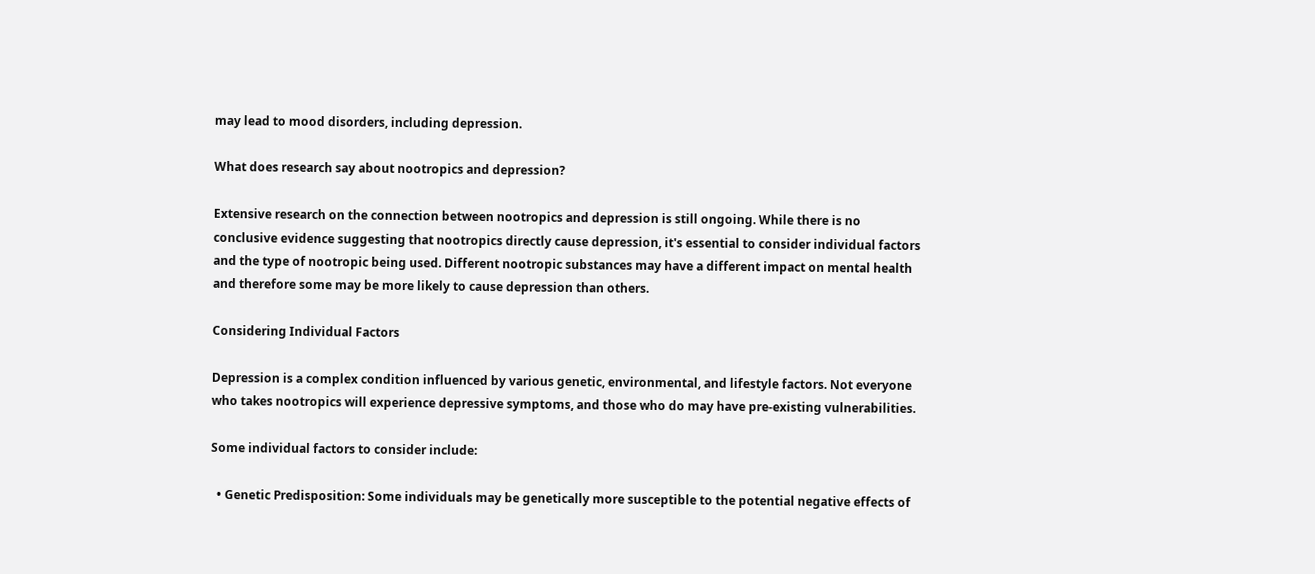may lead to mood disorders, including depression.

What does research say about nootropics and depression?

Extensive research on the connection between nootropics and depression is still ongoing. While there is no conclusive evidence suggesting that nootropics directly cause depression, it's essential to consider individual factors and the type of nootropic being used. Different nootropic substances may have a different impact on mental health and therefore some may be more likely to cause depression than others.

Considering Individual Factors

Depression is a complex condition influenced by various genetic, environmental, and lifestyle factors. Not everyone who takes nootropics will experience depressive symptoms, and those who do may have pre-existing vulnerabilities.

Some individual factors to consider include:

  • Genetic Predisposition: Some individuals may be genetically more susceptible to the potential negative effects of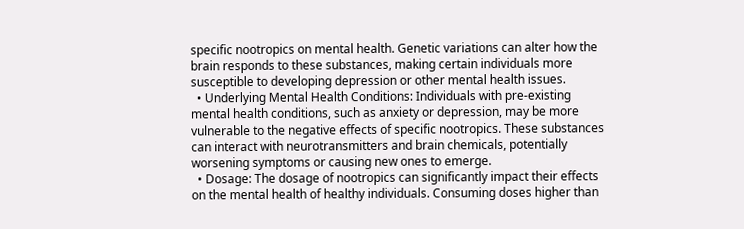specific nootropics on mental health. Genetic variations can alter how the brain responds to these substances, making certain individuals more susceptible to developing depression or other mental health issues.
  • Underlying Mental Health Conditions: Individuals with pre-existing mental health conditions, such as anxiety or depression, may be more vulnerable to the negative effects of specific nootropics. These substances can interact with neurotransmitters and brain chemicals, potentially worsening symptoms or causing new ones to emerge.
  • Dosage: The dosage of nootropics can significantly impact their effects on the mental health of healthy individuals. Consuming doses higher than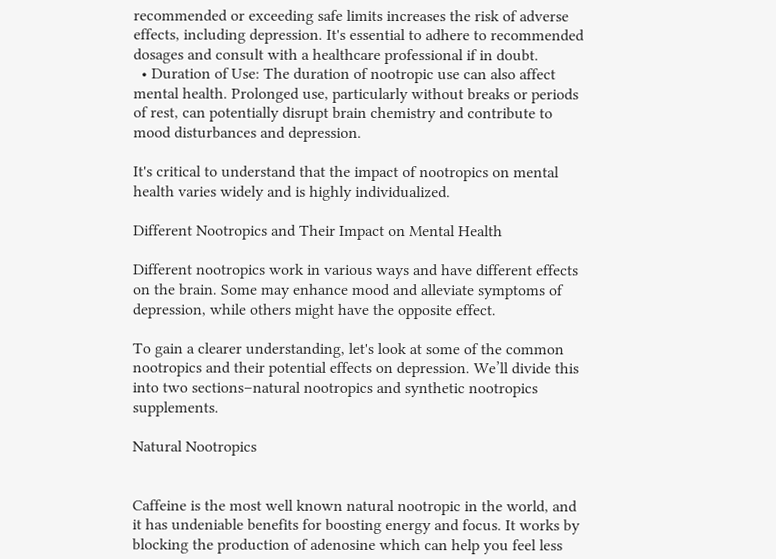recommended or exceeding safe limits increases the risk of adverse effects, including depression. It's essential to adhere to recommended dosages and consult with a healthcare professional if in doubt.
  • Duration of Use: The duration of nootropic use can also affect mental health. Prolonged use, particularly without breaks or periods of rest, can potentially disrupt brain chemistry and contribute to mood disturbances and depression.

It's critical to understand that the impact of nootropics on mental health varies widely and is highly individualized.

Different Nootropics and Their Impact on Mental Health

Different nootropics work in various ways and have different effects on the brain. Some may enhance mood and alleviate symptoms of depression, while others might have the opposite effect.

To gain a clearer understanding, let's look at some of the common nootropics and their potential effects on depression. We’ll divide this into two sections–natural nootropics and synthetic nootropics supplements.

Natural Nootropics


Caffeine is the most well known natural nootropic in the world, and it has undeniable benefits for boosting energy and focus. It works by blocking the production of adenosine which can help you feel less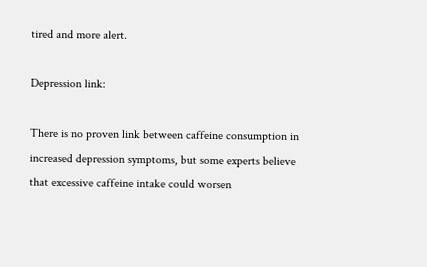tired and more alert.

Depression link:

There is no proven link between caffeine consumption in increased depression symptoms, but some experts believe that excessive caffeine intake could worsen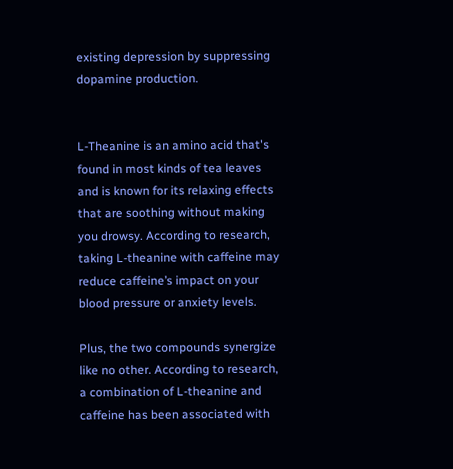existing depression by suppressing dopamine production.


L-Theanine is an amino acid that's found in most kinds of tea leaves and is known for its relaxing effects that are soothing without making you drowsy. According to research, taking L-theanine with caffeine may reduce caffeine’s impact on your blood pressure or anxiety levels.

Plus, the two compounds synergize like no other. According to research, a combination of L-theanine and caffeine has been associated with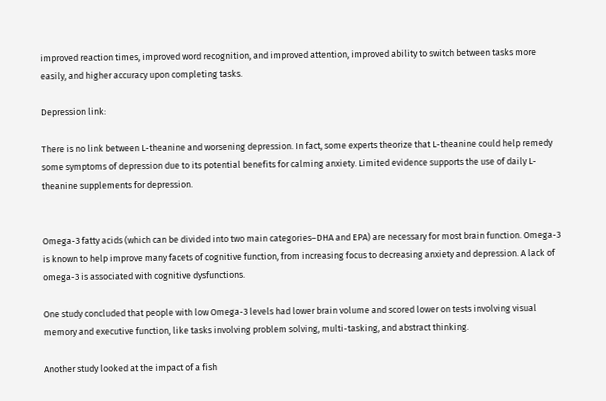improved reaction times, improved word recognition, and improved attention, improved ability to switch between tasks more easily, and higher accuracy upon completing tasks.

Depression link:

There is no link between L-theanine and worsening depression. In fact, some experts theorize that L-theanine could help remedy some symptoms of depression due to its potential benefits for calming anxiety. Limited evidence supports the use of daily L-theanine supplements for depression.


Omega-3 fatty acids (which can be divided into two main categories–DHA and EPA) are necessary for most brain function. Omega-3 is known to help improve many facets of cognitive function, from increasing focus to decreasing anxiety and depression. A lack of omega-3 is associated with cognitive dysfunctions.

One study concluded that people with low Omega-3 levels had lower brain volume and scored lower on tests involving visual memory and executive function, like tasks involving problem solving, multi-tasking, and abstract thinking.

Another study looked at the impact of a fish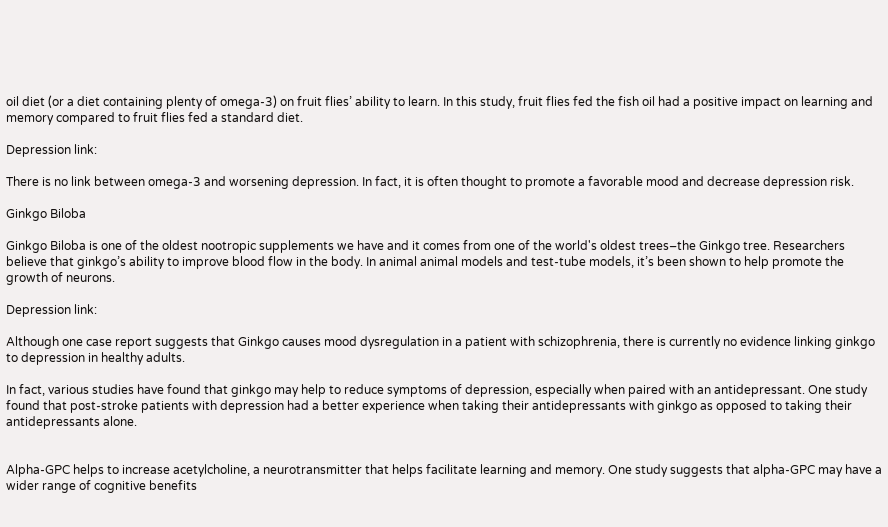oil diet (or a diet containing plenty of omega-3) on fruit flies’ ability to learn. In this study, fruit flies fed the fish oil had a positive impact on learning and memory compared to fruit flies fed a standard diet.

Depression link:

There is no link between omega-3 and worsening depression. In fact, it is often thought to promote a favorable mood and decrease depression risk.

Ginkgo Biloba

Ginkgo Biloba is one of the oldest nootropic supplements we have and it comes from one of the world's oldest trees–the Ginkgo tree. Researchers believe that ginkgo’s ability to improve blood flow in the body. In animal animal models and test-tube models, it’s been shown to help promote the growth of neurons.

Depression link:

Although one case report suggests that Ginkgo causes mood dysregulation in a patient with schizophrenia, there is currently no evidence linking ginkgo to depression in healthy adults.

In fact, various studies have found that ginkgo may help to reduce symptoms of depression, especially when paired with an antidepressant. One study found that post-stroke patients with depression had a better experience when taking their antidepressants with ginkgo as opposed to taking their antidepressants alone.


Alpha-GPC helps to increase acetylcholine, a neurotransmitter that helps facilitate learning and memory. One study suggests that alpha-GPC may have a wider range of cognitive benefits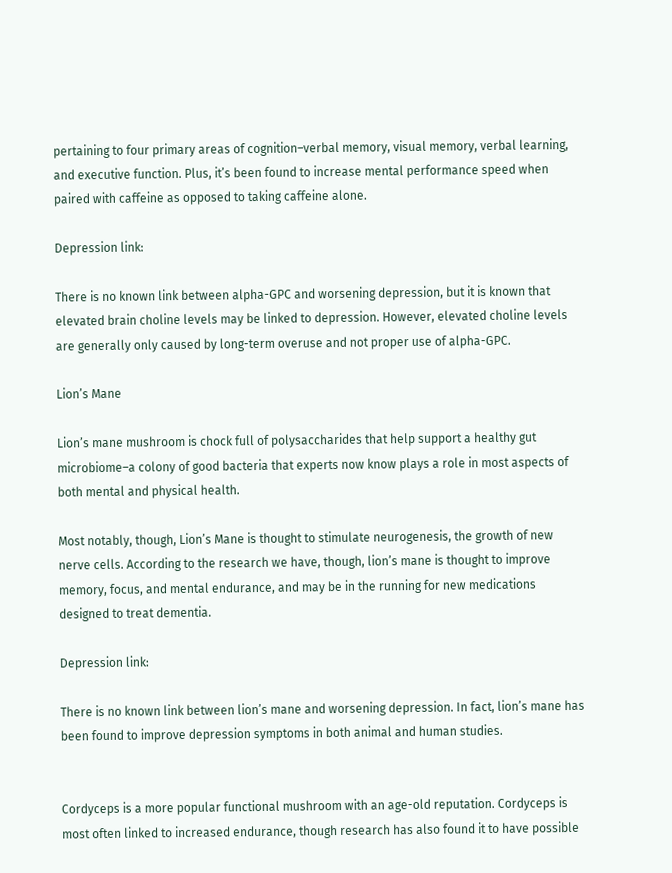pertaining to four primary areas of cognition–verbal memory, visual memory, verbal learning, and executive function. Plus, it’s been found to increase mental performance speed when paired with caffeine as opposed to taking caffeine alone.

Depression link:

There is no known link between alpha-GPC and worsening depression, but it is known that elevated brain choline levels may be linked to depression. However, elevated choline levels are generally only caused by long-term overuse and not proper use of alpha-GPC.

Lion’s Mane

Lion’s mane mushroom is chock full of polysaccharides that help support a healthy gut microbiome–a colony of good bacteria that experts now know plays a role in most aspects of both mental and physical health.

Most notably, though, Lion’s Mane is thought to stimulate neurogenesis, the growth of new nerve cells. According to the research we have, though, lion’s mane is thought to improve memory, focus, and mental endurance, and may be in the running for new medications designed to treat dementia.

Depression link:

There is no known link between lion’s mane and worsening depression. In fact, lion’s mane has been found to improve depression symptoms in both animal and human studies.


Cordyceps is a more popular functional mushroom with an age-old reputation. Cordyceps is most often linked to increased endurance, though research has also found it to have possible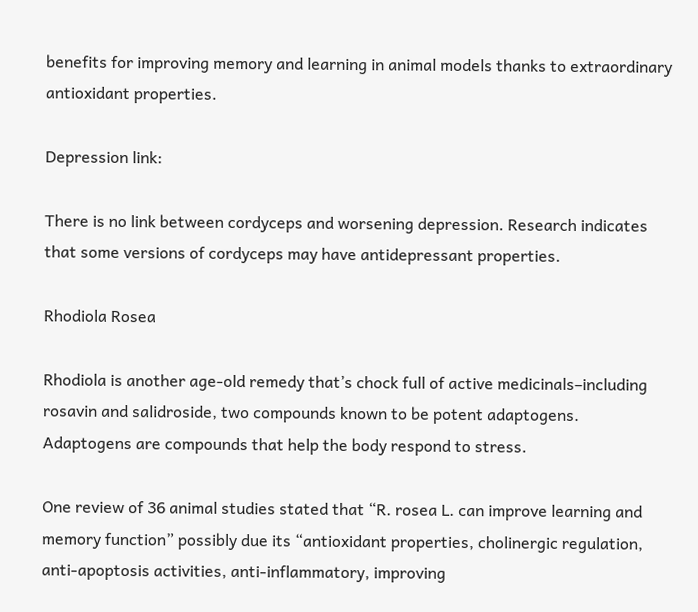benefits for improving memory and learning in animal models thanks to extraordinary antioxidant properties.

Depression link:

There is no link between cordyceps and worsening depression. Research indicates that some versions of cordyceps may have antidepressant properties.

Rhodiola Rosea

Rhodiola is another age-old remedy that’s chock full of active medicinals–including rosavin and salidroside, two compounds known to be potent adaptogens. Adaptogens are compounds that help the body respond to stress.

One review of 36 animal studies stated that “R. rosea L. can improve learning and memory function” possibly due its “antioxidant properties, cholinergic regulation, anti-apoptosis activities, anti-inflammatory, improving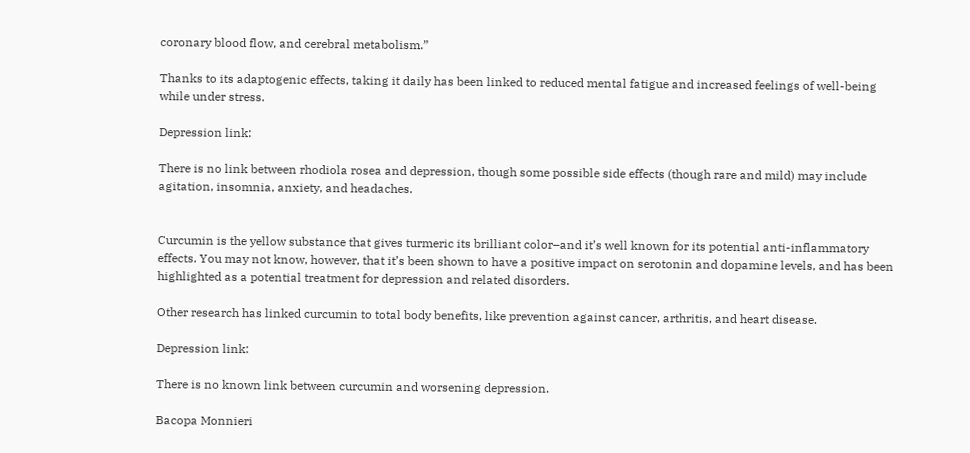coronary blood flow, and cerebral metabolism.”

Thanks to its adaptogenic effects, taking it daily has been linked to reduced mental fatigue and increased feelings of well-being while under stress.

Depression link:

There is no link between rhodiola rosea and depression, though some possible side effects (though rare and mild) may include agitation, insomnia, anxiety, and headaches.


Curcumin is the yellow substance that gives turmeric its brilliant color–and it’s well known for its potential anti-inflammatory effects. You may not know, however, that it’s been shown to have a positive impact on serotonin and dopamine levels, and has been highlighted as a potential treatment for depression and related disorders.

Other research has linked curcumin to total body benefits, like prevention against cancer, arthritis, and heart disease.

Depression link:

There is no known link between curcumin and worsening depression.

Bacopa Monnieri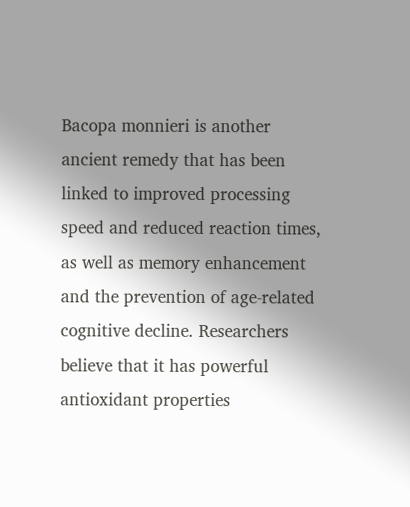Bacopa monnieri is another ancient remedy that has been linked to improved processing speed and reduced reaction times, as well as memory enhancement and the prevention of age-related cognitive decline. Researchers believe that it has powerful antioxidant properties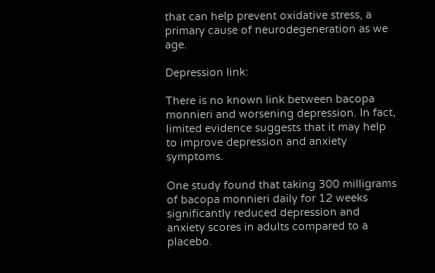that can help prevent oxidative stress, a primary cause of neurodegeneration as we age.

Depression link:

There is no known link between bacopa monnieri and worsening depression. In fact, limited evidence suggests that it may help to improve depression and anxiety symptoms.

One study found that taking 300 milligrams of bacopa monnieri daily for 12 weeks significantly reduced depression and anxiety scores in adults compared to a placebo.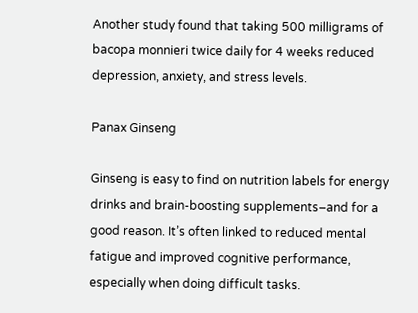Another study found that taking 500 milligrams of bacopa monnieri twice daily for 4 weeks reduced depression, anxiety, and stress levels.

Panax Ginseng

Ginseng is easy to find on nutrition labels for energy drinks and brain-boosting supplements–and for a good reason. It’s often linked to reduced mental fatigue and improved cognitive performance, especially when doing difficult tasks.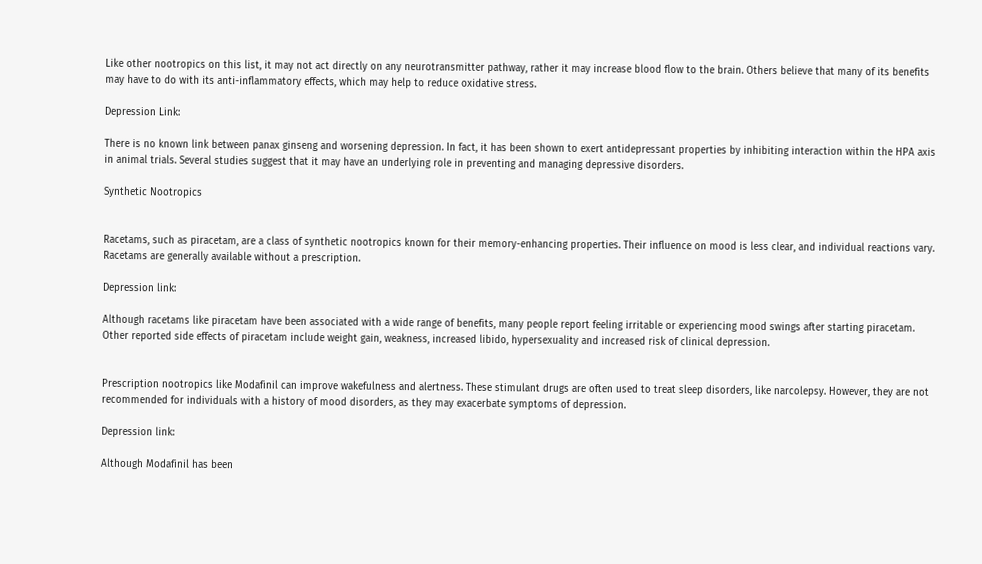Like other nootropics on this list, it may not act directly on any neurotransmitter pathway, rather it may increase blood flow to the brain. Others believe that many of its benefits may have to do with its anti-inflammatory effects, which may help to reduce oxidative stress.

Depression Link:

There is no known link between panax ginseng and worsening depression. In fact, it has been shown to exert antidepressant properties by inhibiting interaction within the HPA axis in animal trials. Several studies suggest that it may have an underlying role in preventing and managing depressive disorders.

Synthetic Nootropics


Racetams, such as piracetam, are a class of synthetic nootropics known for their memory-enhancing properties. Their influence on mood is less clear, and individual reactions vary. Racetams are generally available without a prescription.

Depression link:

Although racetams like piracetam have been associated with a wide range of benefits, many people report feeling irritable or experiencing mood swings after starting piracetam. Other reported side effects of piracetam include weight gain, weakness, increased libido, hypersexuality and increased risk of clinical depression.


Prescription nootropics like Modafinil can improve wakefulness and alertness. These stimulant drugs are often used to treat sleep disorders, like narcolepsy. However, they are not recommended for individuals with a history of mood disorders, as they may exacerbate symptoms of depression.

Depression link:

Although Modafinil has been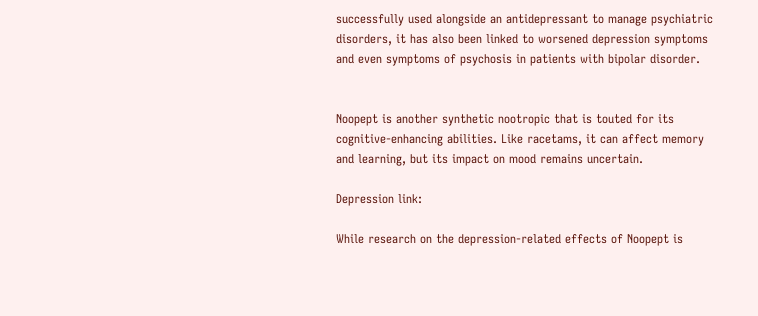successfully used alongside an antidepressant to manage psychiatric disorders, it has also been linked to worsened depression symptoms and even symptoms of psychosis in patients with bipolar disorder.


Noopept is another synthetic nootropic that is touted for its cognitive-enhancing abilities. Like racetams, it can affect memory and learning, but its impact on mood remains uncertain.

Depression link:

While research on the depression-related effects of Noopept is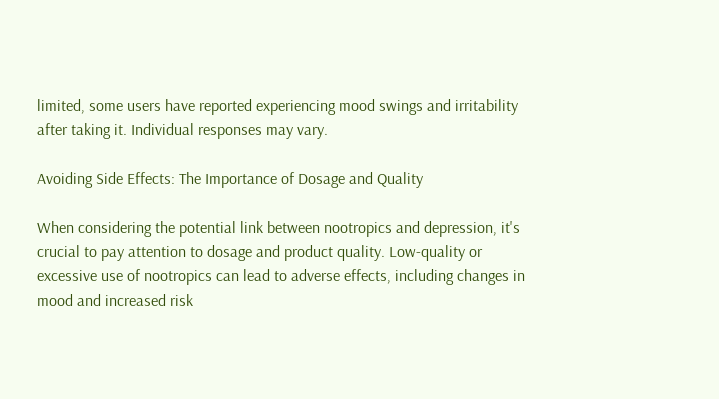limited, some users have reported experiencing mood swings and irritability after taking it. Individual responses may vary.

Avoiding Side Effects: The Importance of Dosage and Quality

When considering the potential link between nootropics and depression, it's crucial to pay attention to dosage and product quality. Low-quality or excessive use of nootropics can lead to adverse effects, including changes in mood and increased risk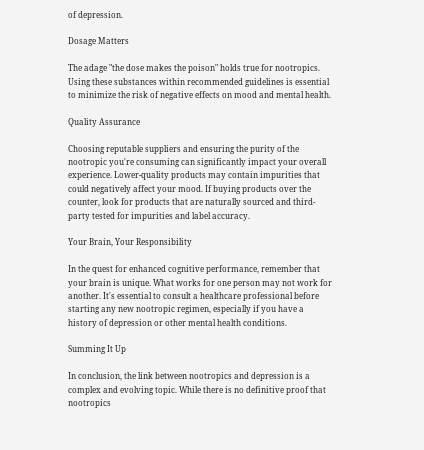of depression.

Dosage Matters

The adage "the dose makes the poison" holds true for nootropics. Using these substances within recommended guidelines is essential to minimize the risk of negative effects on mood and mental health.

Quality Assurance

Choosing reputable suppliers and ensuring the purity of the nootropic you're consuming can significantly impact your overall experience. Lower-quality products may contain impurities that could negatively affect your mood. If buying products over the counter, look for products that are naturally sourced and third-party tested for impurities and label accuracy.

Your Brain, Your Responsibility

In the quest for enhanced cognitive performance, remember that your brain is unique. What works for one person may not work for another. It's essential to consult a healthcare professional before starting any new nootropic regimen, especially if you have a history of depression or other mental health conditions.

Summing It Up

In conclusion, the link between nootropics and depression is a complex and evolving topic. While there is no definitive proof that nootropics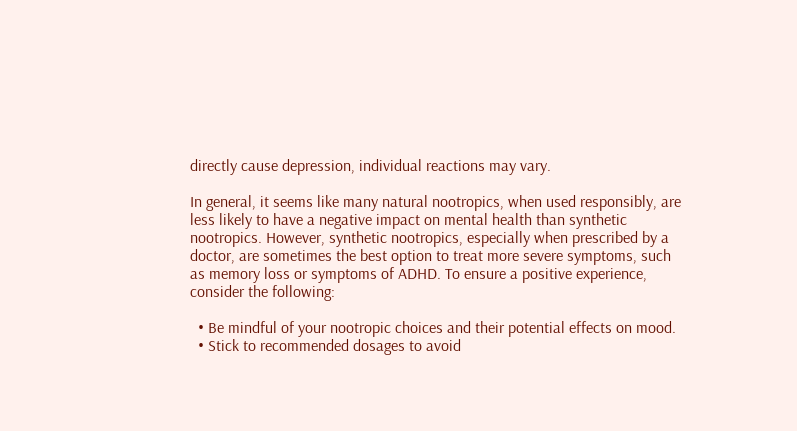directly cause depression, individual reactions may vary.

In general, it seems like many natural nootropics, when used responsibly, are less likely to have a negative impact on mental health than synthetic nootropics. However, synthetic nootropics, especially when prescribed by a doctor, are sometimes the best option to treat more severe symptoms, such as memory loss or symptoms of ADHD. To ensure a positive experience, consider the following:

  • Be mindful of your nootropic choices and their potential effects on mood.
  • Stick to recommended dosages to avoid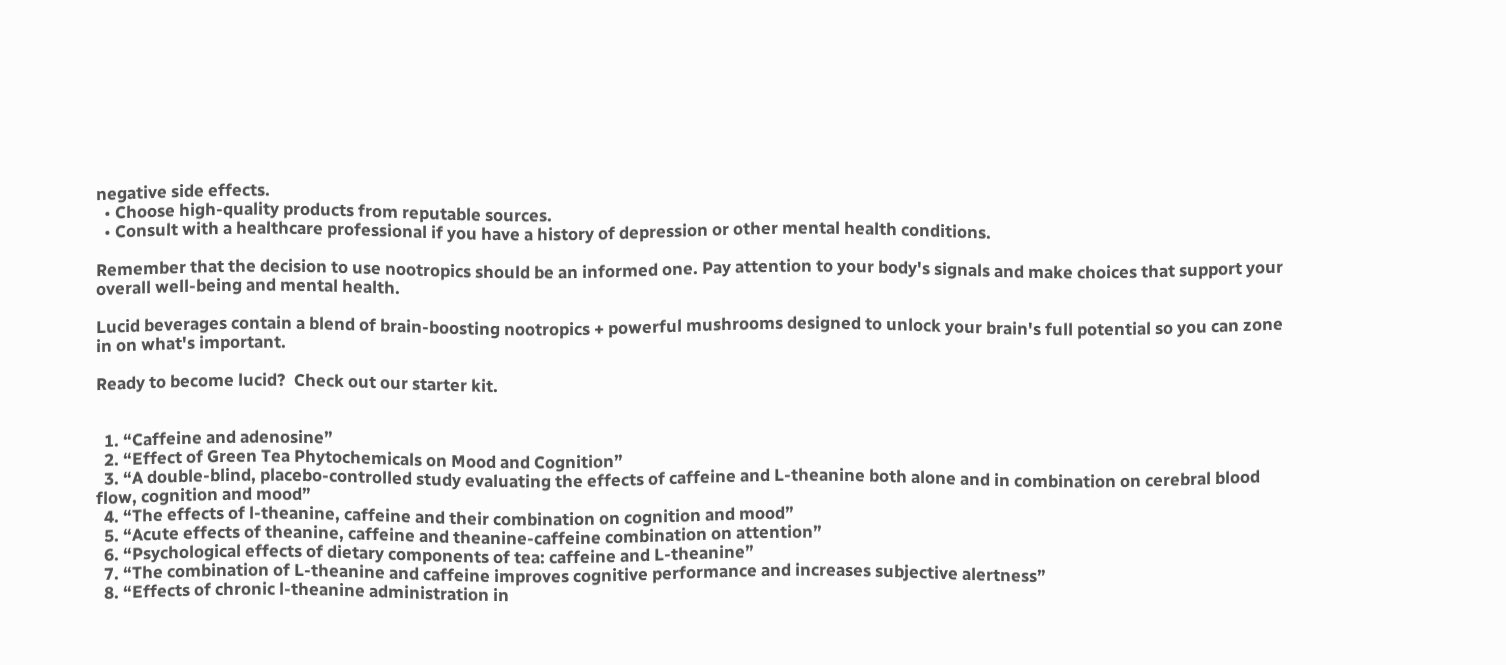negative side effects.
  • Choose high-quality products from reputable sources.
  • Consult with a healthcare professional if you have a history of depression or other mental health conditions.

Remember that the decision to use nootropics should be an informed one. Pay attention to your body's signals and make choices that support your overall well-being and mental health.

Lucid beverages contain a blend of brain-boosting nootropics + powerful mushrooms designed to unlock your brain's full potential so you can zone in on what's important.

Ready to become lucid?  Check out our starter kit.


  1. “Caffeine and adenosine”
  2. “Effect of Green Tea Phytochemicals on Mood and Cognition”
  3. “A double-blind, placebo-controlled study evaluating the effects of caffeine and L-theanine both alone and in combination on cerebral blood flow, cognition and mood”
  4. “The effects of l-theanine, caffeine and their combination on cognition and mood”
  5. “Acute effects of theanine, caffeine and theanine-caffeine combination on attention”
  6. “Psychological effects of dietary components of tea: caffeine and L-theanine”
  7. “The combination of L-theanine and caffeine improves cognitive performance and increases subjective alertness”
  8. “Effects of chronic l-theanine administration in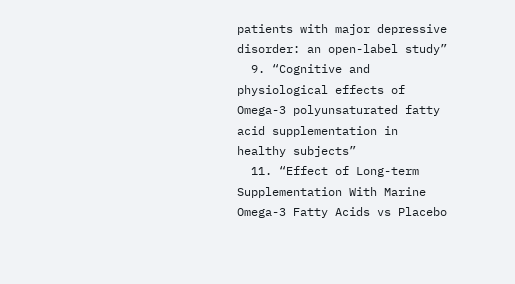patients with major depressive disorder: an open-label study”
  9. “Cognitive and physiological effects of Omega-3 polyunsaturated fatty acid supplementation in healthy subjects”
  11. “Effect of Long-term Supplementation With Marine Omega-3 Fatty Acids vs Placebo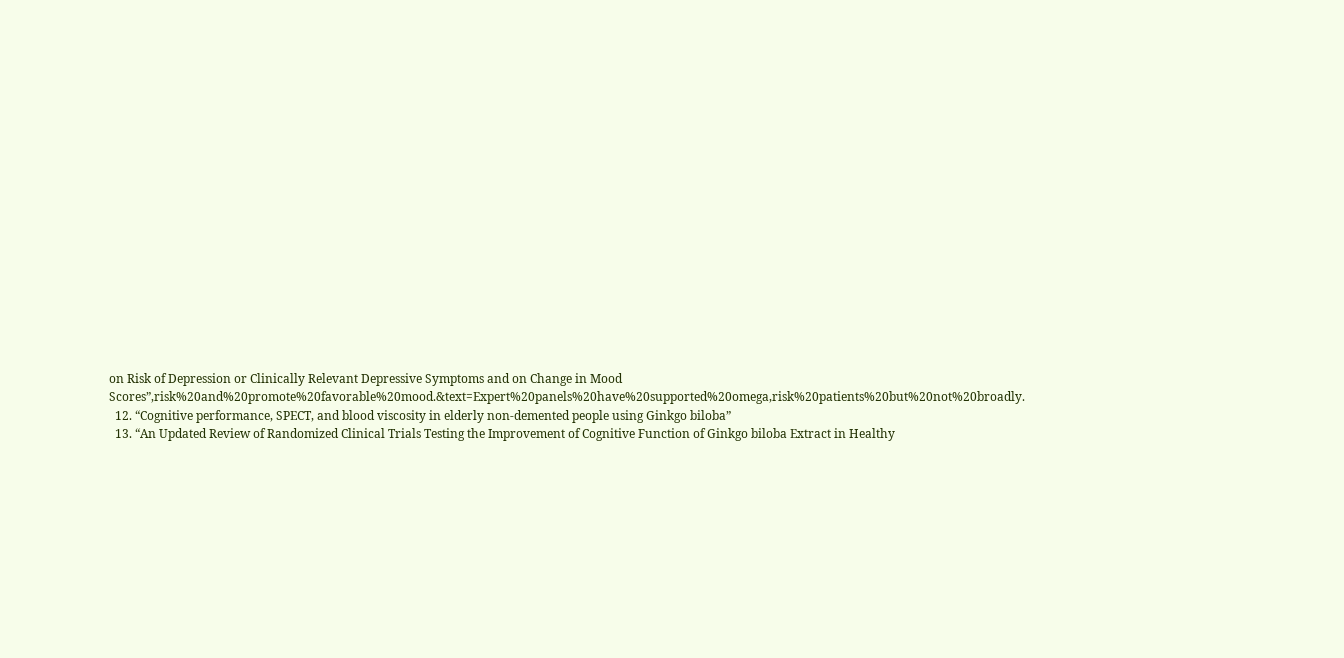on Risk of Depression or Clinically Relevant Depressive Symptoms and on Change in Mood Scores”,risk%20and%20promote%20favorable%20mood.&text=Expert%20panels%20have%20supported%20omega,risk%20patients%20but%20not%20broadly.
  12. “Cognitive performance, SPECT, and blood viscosity in elderly non-demented people using Ginkgo biloba”
  13. “An Updated Review of Randomized Clinical Trials Testing the Improvement of Cognitive Function of Ginkgo biloba Extract in Healthy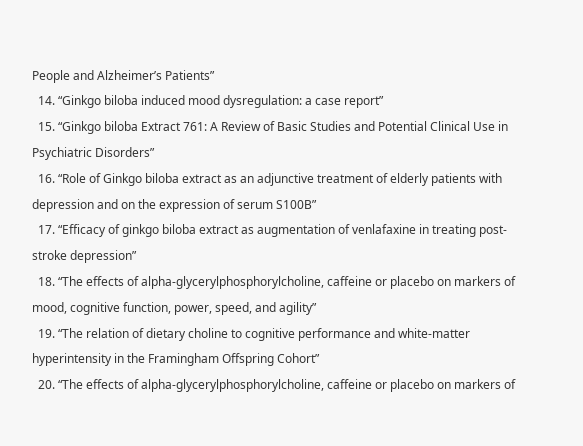People and Alzheimer’s Patients”
  14. “Ginkgo biloba induced mood dysregulation: a case report”
  15. “Ginkgo biloba Extract 761: A Review of Basic Studies and Potential Clinical Use in Psychiatric Disorders”
  16. “Role of Ginkgo biloba extract as an adjunctive treatment of elderly patients with depression and on the expression of serum S100B”
  17. “Efficacy of ginkgo biloba extract as augmentation of venlafaxine in treating post-stroke depression”
  18. “The effects of alpha-glycerylphosphorylcholine, caffeine or placebo on markers of mood, cognitive function, power, speed, and agility”
  19. “The relation of dietary choline to cognitive performance and white-matter hyperintensity in the Framingham Offspring Cohort”
  20. “The effects of alpha-glycerylphosphorylcholine, caffeine or placebo on markers of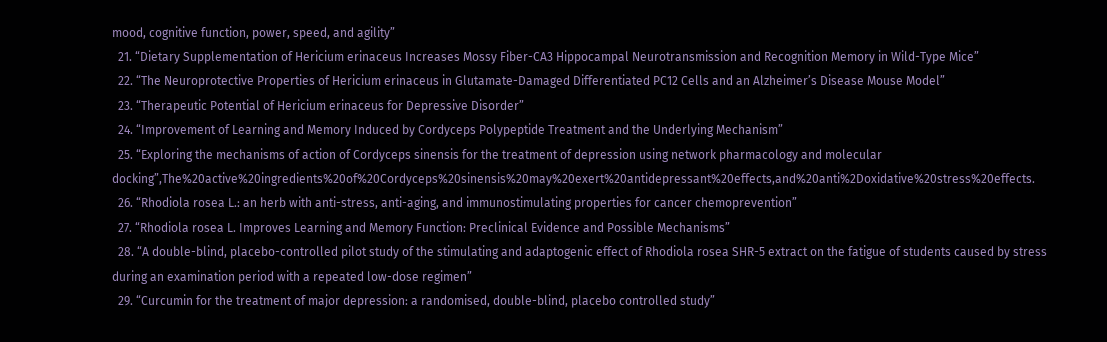mood, cognitive function, power, speed, and agility”
  21. “Dietary Supplementation of Hericium erinaceus Increases Mossy Fiber-CA3 Hippocampal Neurotransmission and Recognition Memory in Wild-Type Mice”
  22. “The Neuroprotective Properties of Hericium erinaceus in Glutamate-Damaged Differentiated PC12 Cells and an Alzheimer’s Disease Mouse Model”
  23. “Therapeutic Potential of Hericium erinaceus for Depressive Disorder”
  24. “Improvement of Learning and Memory Induced by Cordyceps Polypeptide Treatment and the Underlying Mechanism”
  25. “Exploring the mechanisms of action of Cordyceps sinensis for the treatment of depression using network pharmacology and molecular docking”,The%20active%20ingredients%20of%20Cordyceps%20sinensis%20may%20exert%20antidepressant%20effects,and%20anti%2Doxidative%20stress%20effects.
  26. “Rhodiola rosea L.: an herb with anti-stress, anti-aging, and immunostimulating properties for cancer chemoprevention”
  27. “Rhodiola rosea L. Improves Learning and Memory Function: Preclinical Evidence and Possible Mechanisms”
  28. “A double-blind, placebo-controlled pilot study of the stimulating and adaptogenic effect of Rhodiola rosea SHR-5 extract on the fatigue of students caused by stress during an examination period with a repeated low-dose regimen”
  29. “Curcumin for the treatment of major depression: a randomised, double-blind, placebo controlled study”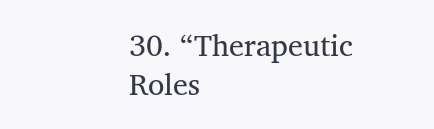30. “Therapeutic Roles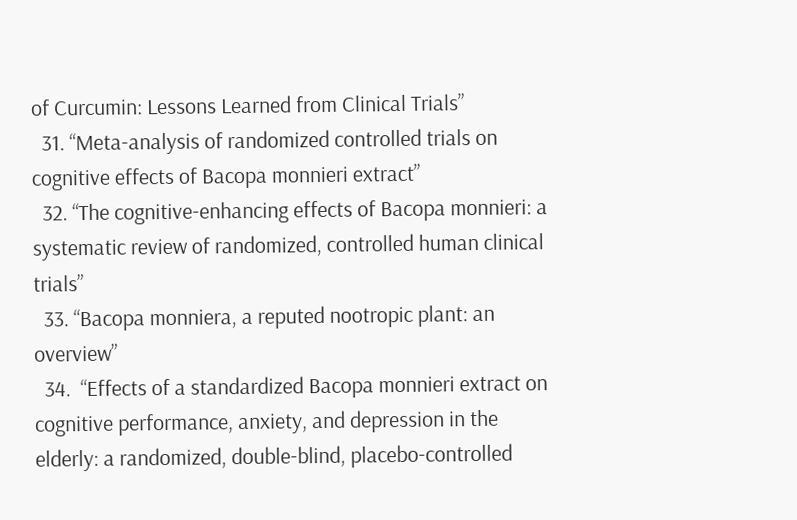of Curcumin: Lessons Learned from Clinical Trials”
  31. “Meta-analysis of randomized controlled trials on cognitive effects of Bacopa monnieri extract”
  32. “The cognitive-enhancing effects of Bacopa monnieri: a systematic review of randomized, controlled human clinical trials”
  33. “Bacopa monniera, a reputed nootropic plant: an overview”
  34.  “Effects of a standardized Bacopa monnieri extract on cognitive performance, anxiety, and depression in the elderly: a randomized, double-blind, placebo-controlled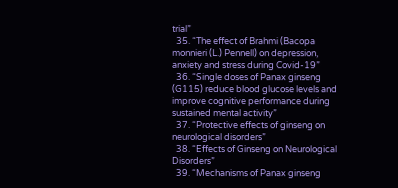trial”
  35. “The effect of Brahmi (Bacopa monnieri (L.) Pennell) on depression, anxiety and stress during Covid-19”
  36. “Single doses of Panax ginseng (G115) reduce blood glucose levels and improve cognitive performance during sustained mental activity”
  37. “Protective effects of ginseng on neurological disorders”
  38. “Effects of Ginseng on Neurological Disorders”
  39. “Mechanisms of Panax ginseng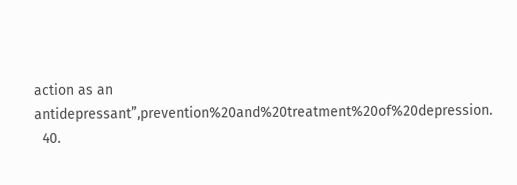action as an antidepressant”,prevention%20and%20treatment%20of%20depression.
  40.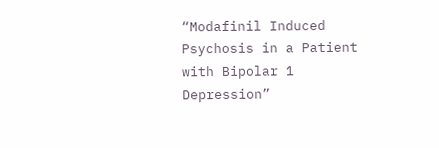“Modafinil Induced Psychosis in a Patient with Bipolar 1 Depression”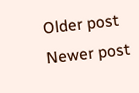Older post Newer post